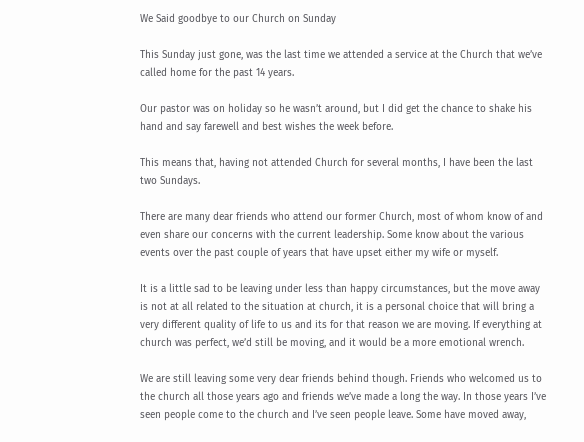We Said goodbye to our Church on Sunday

This Sunday just gone, was the last time we attended a service at the Church that we’ve called home for the past 14 years.

Our pastor was on holiday so he wasn’t around, but I did get the chance to shake his hand and say farewell and best wishes the week before.

This means that, having not attended Church for several months, I have been the last two Sundays.

There are many dear friends who attend our former Church, most of whom know of and even share our concerns with the current leadership. Some know about the various events over the past couple of years that have upset either my wife or myself.

It is a little sad to be leaving under less than happy circumstances, but the move away is not at all related to the situation at church, it is a personal choice that will bring a very different quality of life to us and its for that reason we are moving. If everything at church was perfect, we’d still be moving, and it would be a more emotional wrench.

We are still leaving some very dear friends behind though. Friends who welcomed us to the church all those years ago and friends we’ve made a long the way. In those years I’ve seen people come to the church and I’ve seen people leave. Some have moved away,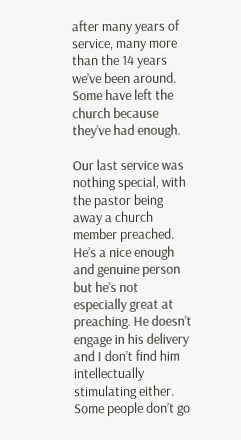after many years of service, many more than the 14 years we’ve been around. Some have left the church because they’ve had enough.

Our last service was nothing special, with the pastor being away a church member preached. He’s a nice enough and genuine person but he’s not especially great at preaching. He doesn’t engage in his delivery and I don’t find him intellectually stimulating either. Some people don’t go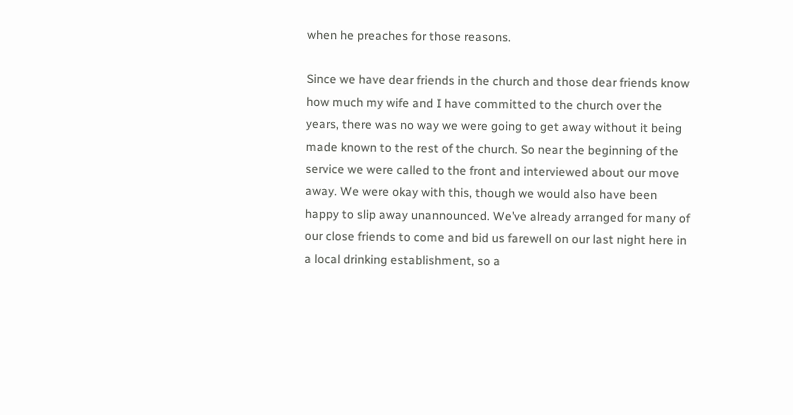when he preaches for those reasons.

Since we have dear friends in the church and those dear friends know how much my wife and I have committed to the church over the years, there was no way we were going to get away without it being made known to the rest of the church. So near the beginning of the service we were called to the front and interviewed about our move away. We were okay with this, though we would also have been happy to slip away unannounced. We’ve already arranged for many of our close friends to come and bid us farewell on our last night here in a local drinking establishment, so a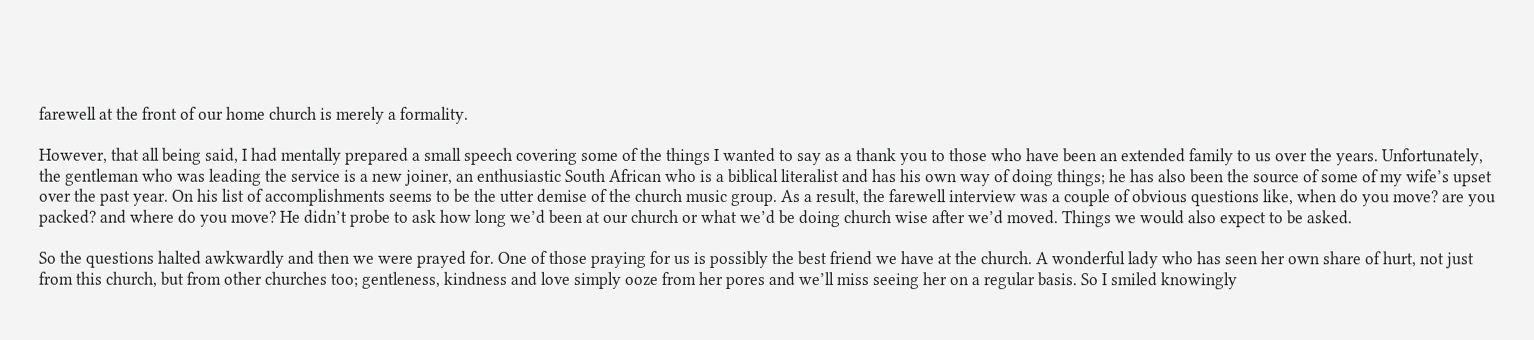farewell at the front of our home church is merely a formality.

However, that all being said, I had mentally prepared a small speech covering some of the things I wanted to say as a thank you to those who have been an extended family to us over the years. Unfortunately, the gentleman who was leading the service is a new joiner, an enthusiastic South African who is a biblical literalist and has his own way of doing things; he has also been the source of some of my wife’s upset over the past year. On his list of accomplishments seems to be the utter demise of the church music group. As a result, the farewell interview was a couple of obvious questions like, when do you move? are you packed? and where do you move? He didn’t probe to ask how long we’d been at our church or what we’d be doing church wise after we’d moved. Things we would also expect to be asked.

So the questions halted awkwardly and then we were prayed for. One of those praying for us is possibly the best friend we have at the church. A wonderful lady who has seen her own share of hurt, not just from this church, but from other churches too; gentleness, kindness and love simply ooze from her pores and we’ll miss seeing her on a regular basis. So I smiled knowingly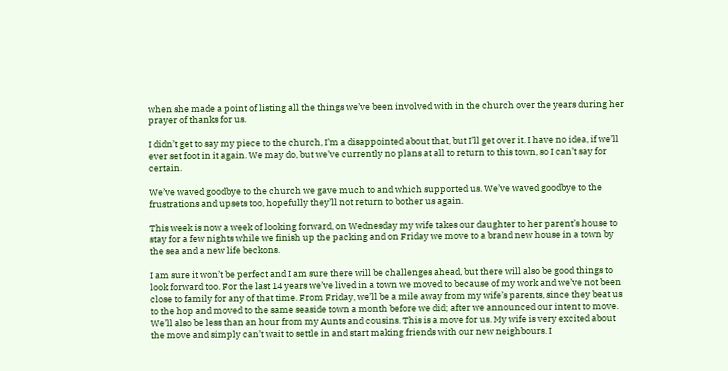when she made a point of listing all the things we’ve been involved with in the church over the years during her prayer of thanks for us.

I didn’t get to say my piece to the church, I’m a disappointed about that, but I’ll get over it. I have no idea, if we’ll ever set foot in it again. We may do, but we’ve currently no plans at all to return to this town, so I can’t say for certain.

We’ve waved goodbye to the church we gave much to and which supported us. We’ve waved goodbye to the frustrations and upsets too, hopefully they’ll not return to bother us again.

This week is now a week of looking forward, on Wednesday my wife takes our daughter to her parent’s house to stay for a few nights while we finish up the packing and on Friday we move to a brand new house in a town by the sea and a new life beckons.

I am sure it won’t be perfect and I am sure there will be challenges ahead, but there will also be good things to look forward too. For the last 14 years we’ve lived in a town we moved to because of my work and we’ve not been close to family for any of that time. From Friday, we’ll be a mile away from my wife’s parents, since they beat us to the hop and moved to the same seaside town a month before we did; after we announced our intent to move. We’ll also be less than an hour from my Aunts and cousins. This is a move for us. My wife is very excited about the move and simply can’t wait to settle in and start making friends with our new neighbours. I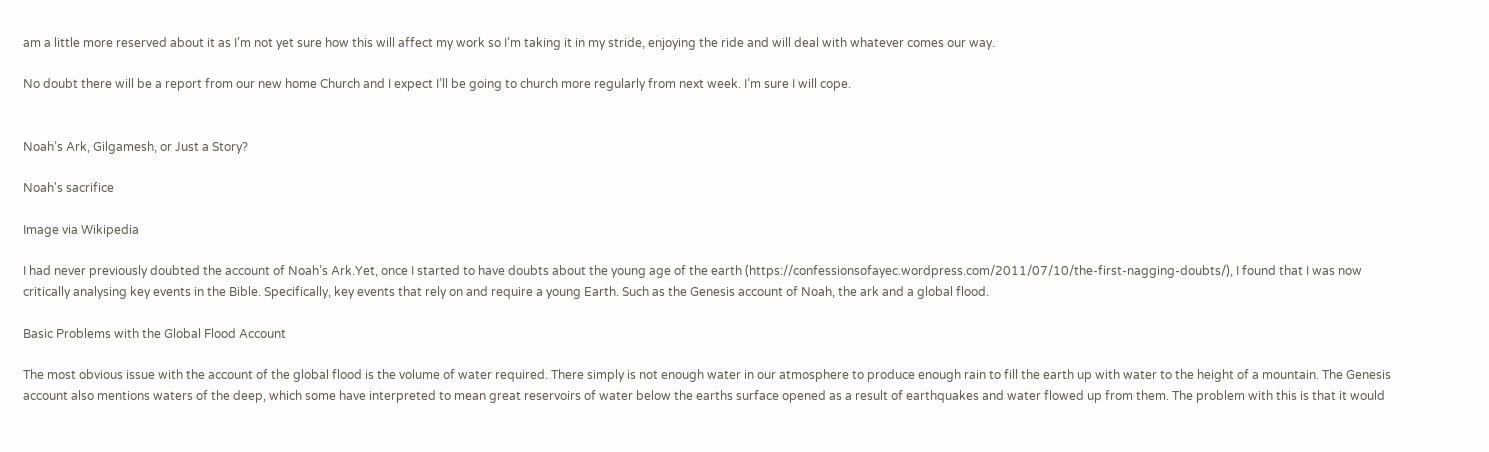am a little more reserved about it as I’m not yet sure how this will affect my work so I’m taking it in my stride, enjoying the ride and will deal with whatever comes our way.

No doubt there will be a report from our new home Church and I expect I’ll be going to church more regularly from next week. I’m sure I will cope.


Noah’s Ark, Gilgamesh, or Just a Story?

Noah's sacrifice

Image via Wikipedia

I had never previously doubted the account of Noah’s Ark.Yet, once I started to have doubts about the young age of the earth (https://confessionsofayec.wordpress.com/2011/07/10/the-first-nagging-doubts/), I found that I was now critically analysing key events in the Bible. Specifically, key events that rely on and require a young Earth. Such as the Genesis account of Noah, the ark and a global flood.

Basic Problems with the Global Flood Account

The most obvious issue with the account of the global flood is the volume of water required. There simply is not enough water in our atmosphere to produce enough rain to fill the earth up with water to the height of a mountain. The Genesis account also mentions waters of the deep, which some have interpreted to mean great reservoirs of water below the earths surface opened as a result of earthquakes and water flowed up from them. The problem with this is that it would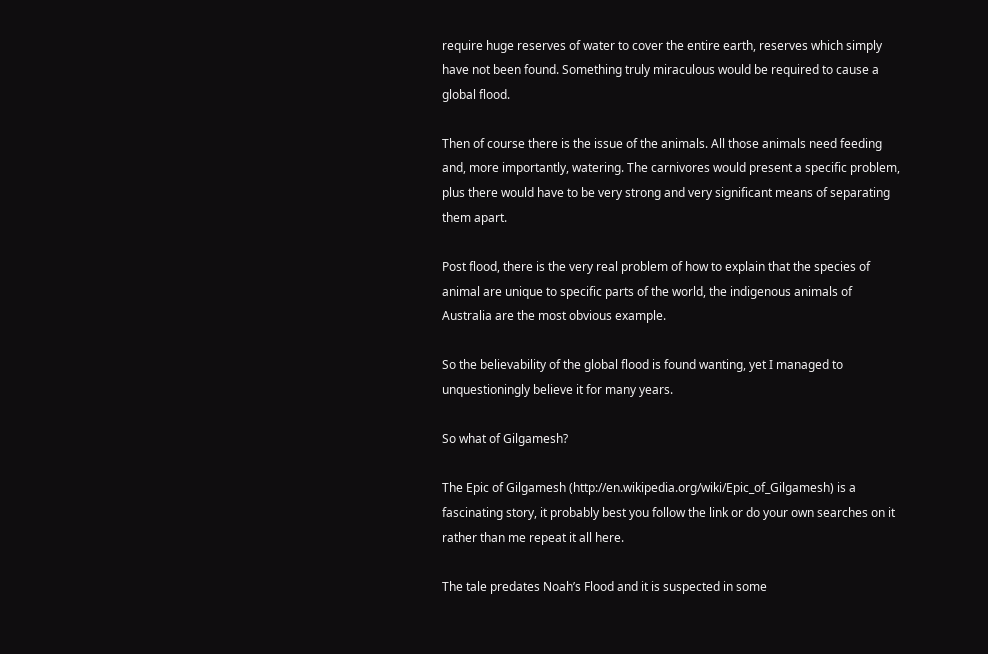require huge reserves of water to cover the entire earth, reserves which simply have not been found. Something truly miraculous would be required to cause a global flood.

Then of course there is the issue of the animals. All those animals need feeding and, more importantly, watering. The carnivores would present a specific problem, plus there would have to be very strong and very significant means of separating them apart.

Post flood, there is the very real problem of how to explain that the species of animal are unique to specific parts of the world, the indigenous animals of Australia are the most obvious example.

So the believability of the global flood is found wanting, yet I managed to unquestioningly believe it for many years.

So what of Gilgamesh?

The Epic of Gilgamesh (http://en.wikipedia.org/wiki/Epic_of_Gilgamesh) is a fascinating story, it probably best you follow the link or do your own searches on it rather than me repeat it all here.

The tale predates Noah’s Flood and it is suspected in some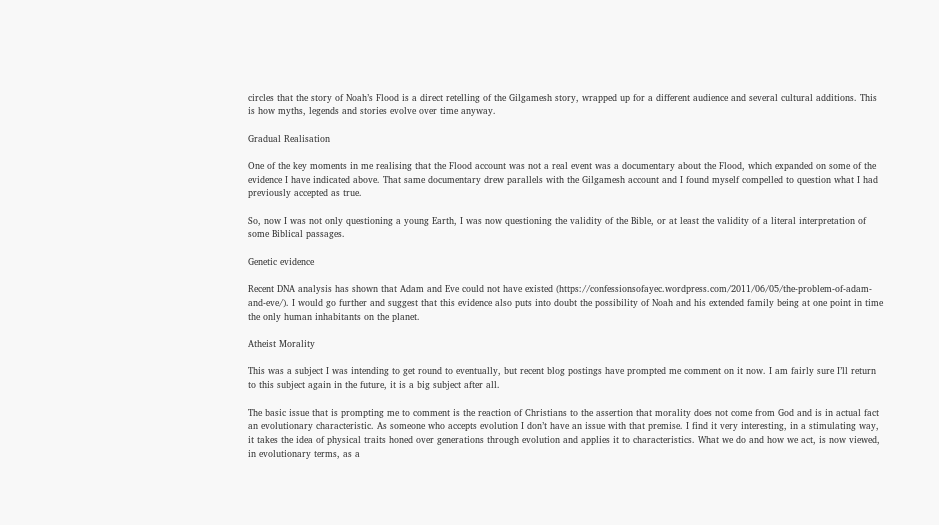circles that the story of Noah’s Flood is a direct retelling of the Gilgamesh story, wrapped up for a different audience and several cultural additions. This is how myths, legends and stories evolve over time anyway.

Gradual Realisation

One of the key moments in me realising that the Flood account was not a real event was a documentary about the Flood, which expanded on some of the evidence I have indicated above. That same documentary drew parallels with the Gilgamesh account and I found myself compelled to question what I had previously accepted as true.

So, now I was not only questioning a young Earth, I was now questioning the validity of the Bible, or at least the validity of a literal interpretation of some Biblical passages.

Genetic evidence

Recent DNA analysis has shown that Adam and Eve could not have existed (https://confessionsofayec.wordpress.com/2011/06/05/the-problem-of-adam-and-eve/). I would go further and suggest that this evidence also puts into doubt the possibility of Noah and his extended family being at one point in time the only human inhabitants on the planet.

Atheist Morality

This was a subject I was intending to get round to eventually, but recent blog postings have prompted me comment on it now. I am fairly sure I’ll return to this subject again in the future, it is a big subject after all.

The basic issue that is prompting me to comment is the reaction of Christians to the assertion that morality does not come from God and is in actual fact an evolutionary characteristic. As someone who accepts evolution I don’t have an issue with that premise. I find it very interesting, in a stimulating way, it takes the idea of physical traits honed over generations through evolution and applies it to characteristics. What we do and how we act, is now viewed, in evolutionary terms, as a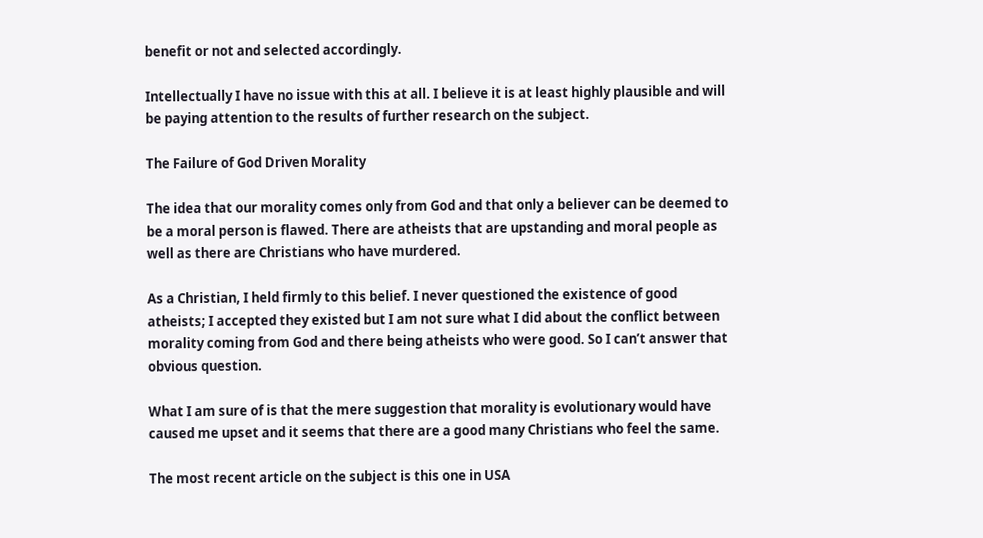benefit or not and selected accordingly.

Intellectually I have no issue with this at all. I believe it is at least highly plausible and will be paying attention to the results of further research on the subject.

The Failure of God Driven Morality

The idea that our morality comes only from God and that only a believer can be deemed to be a moral person is flawed. There are atheists that are upstanding and moral people as well as there are Christians who have murdered.

As a Christian, I held firmly to this belief. I never questioned the existence of good atheists; I accepted they existed but I am not sure what I did about the conflict between morality coming from God and there being atheists who were good. So I can’t answer that obvious question.

What I am sure of is that the mere suggestion that morality is evolutionary would have caused me upset and it seems that there are a good many Christians who feel the same.

The most recent article on the subject is this one in USA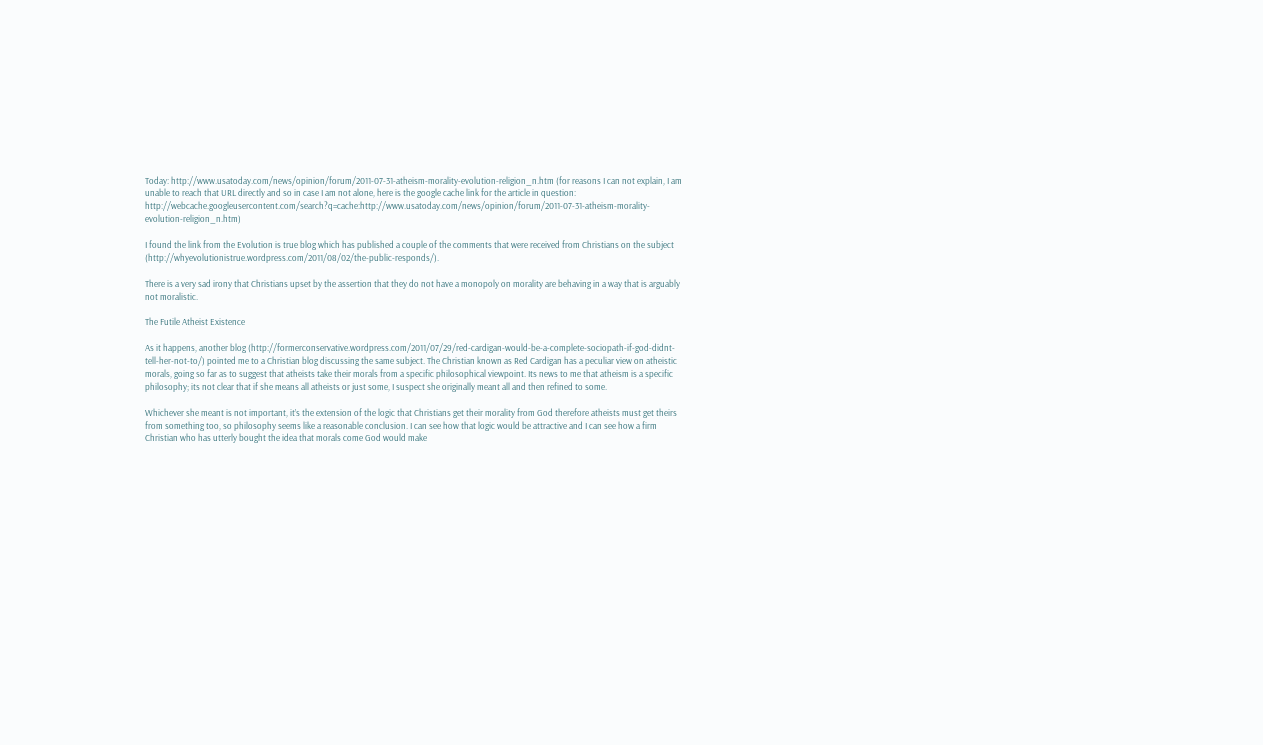Today: http://www.usatoday.com/news/opinion/forum/2011-07-31-atheism-morality-evolution-religion_n.htm (for reasons I can not explain, I am unable to reach that URL directly and so in case I am not alone, here is the google cache link for the article in question: http://webcache.googleusercontent.com/search?q=cache:http://www.usatoday.com/news/opinion/forum/2011-07-31-atheism-morality-evolution-religion_n.htm)

I found the link from the Evolution is true blog which has published a couple of the comments that were received from Christians on the subject (http://whyevolutionistrue.wordpress.com/2011/08/02/the-public-responds/).

There is a very sad irony that Christians upset by the assertion that they do not have a monopoly on morality are behaving in a way that is arguably not moralistic.

The Futile Atheist Existence

As it happens, another blog (http://formerconservative.wordpress.com/2011/07/29/red-cardigan-would-be-a-complete-sociopath-if-god-didnt-tell-her-not-to/) pointed me to a Christian blog discussing the same subject. The Christian known as Red Cardigan has a peculiar view on atheistic morals, going so far as to suggest that atheists take their morals from a specific philosophical viewpoint. Its news to me that atheism is a specific philosophy; its not clear that if she means all atheists or just some, I suspect she originally meant all and then refined to some.

Whichever she meant is not important, it’s the extension of the logic that Christians get their morality from God therefore atheists must get theirs from something too, so philosophy seems like a reasonable conclusion. I can see how that logic would be attractive and I can see how a firm Christian who has utterly bought the idea that morals come God would make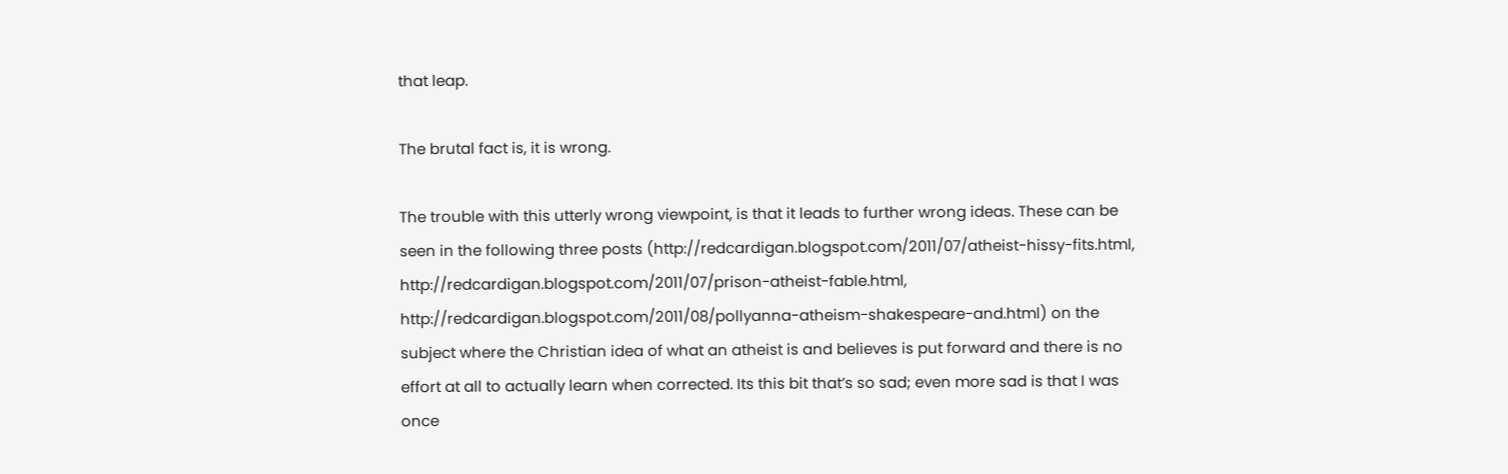that leap.

The brutal fact is, it is wrong.

The trouble with this utterly wrong viewpoint, is that it leads to further wrong ideas. These can be seen in the following three posts (http://redcardigan.blogspot.com/2011/07/atheist-hissy-fits.html, http://redcardigan.blogspot.com/2011/07/prison-atheist-fable.html, http://redcardigan.blogspot.com/2011/08/pollyanna-atheism-shakespeare-and.html) on the subject where the Christian idea of what an atheist is and believes is put forward and there is no effort at all to actually learn when corrected. Its this bit that’s so sad; even more sad is that I was once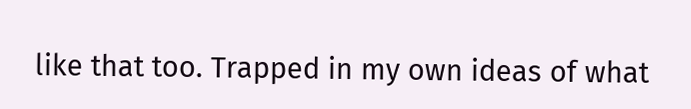like that too. Trapped in my own ideas of what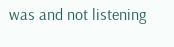was and not listening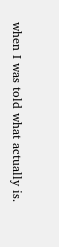when I was told what actually is.